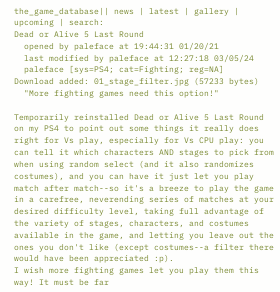the_game_database|| news | latest | gallery | upcoming | search:
Dead or Alive 5 Last Round
  opened by paleface at 19:44:31 01/20/21
  last modified by paleface at 12:27:18 03/05/24
  paleface [sys=PS4; cat=Fighting; reg=NA]
Download added: 01_stage_filter.jpg (57233 bytes)
  "More fighting games need this option!"

Temporarily reinstalled Dead or Alive 5 Last Round on my PS4 to point out some things it really does right for Vs play, especially for Vs CPU play: you can tell it which characters AND stages to pick from when using random select (and it also randomizes costumes), and you can have it just let you play match after match--so it's a breeze to play the game in a carefree, neverending series of matches at your desired difficulty level, taking full advantage of the variety of stages, characters, and costumes available in the game, and letting you leave out the ones you don't like (except costumes--a filter there would have been appreciated :p).
I wish more fighting games let you play them this way! It must be far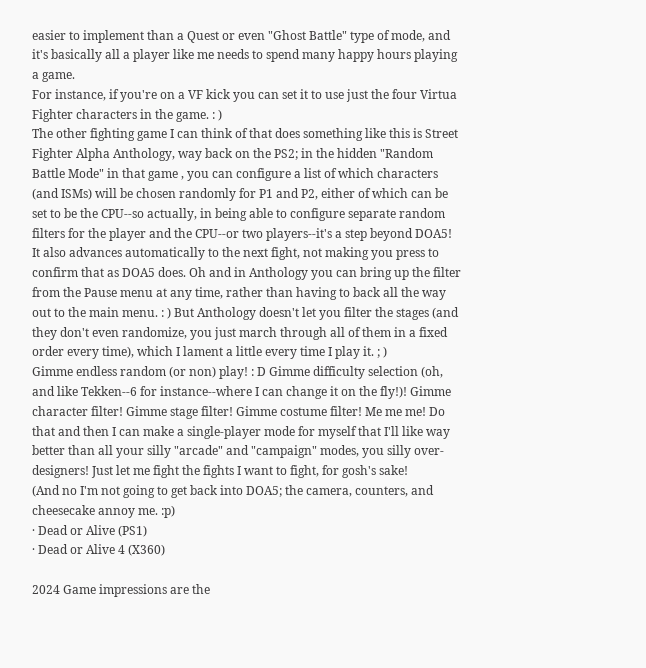easier to implement than a Quest or even "Ghost Battle" type of mode, and it's basically all a player like me needs to spend many happy hours playing a game.
For instance, if you're on a VF kick you can set it to use just the four Virtua Fighter characters in the game. : )
The other fighting game I can think of that does something like this is Street Fighter Alpha Anthology, way back on the PS2; in the hidden "Random Battle Mode" in that game , you can configure a list of which characters (and ISMs) will be chosen randomly for P1 and P2, either of which can be set to be the CPU--so actually, in being able to configure separate random filters for the player and the CPU--or two players--it's a step beyond DOA5! It also advances automatically to the next fight, not making you press to confirm that as DOA5 does. Oh and in Anthology you can bring up the filter from the Pause menu at any time, rather than having to back all the way out to the main menu. : ) But Anthology doesn't let you filter the stages (and they don't even randomize, you just march through all of them in a fixed order every time), which I lament a little every time I play it. ; )
Gimme endless random (or non) play! : D Gimme difficulty selection (oh, and like Tekken--6 for instance--where I can change it on the fly!)! Gimme character filter! Gimme stage filter! Gimme costume filter! Me me me! Do that and then I can make a single-player mode for myself that I'll like way better than all your silly "arcade" and "campaign" modes, you silly over-designers! Just let me fight the fights I want to fight, for gosh's sake!
(And no I'm not going to get back into DOA5; the camera, counters, and cheesecake annoy me. :p)
· Dead or Alive (PS1)
· Dead or Alive 4 (X360)

2024 Game impressions are the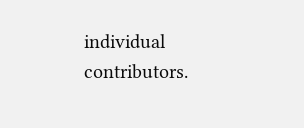individual contributors.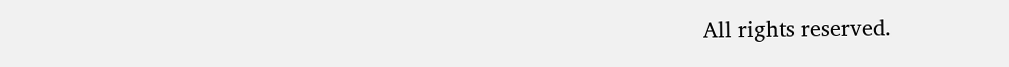All rights reserved.